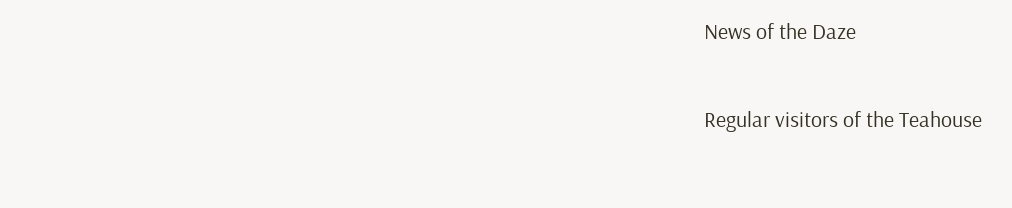News of the Daze

Regular visitors of the Teahouse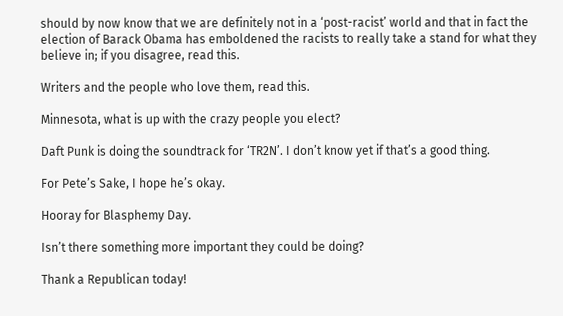should by now know that we are definitely not in a ‘post-racist’ world and that in fact the election of Barack Obama has emboldened the racists to really take a stand for what they believe in; if you disagree, read this.

Writers and the people who love them, read this.

Minnesota, what is up with the crazy people you elect?

Daft Punk is doing the soundtrack for ‘TR2N’. I don’t know yet if that’s a good thing.

For Pete’s Sake, I hope he’s okay.

Hooray for Blasphemy Day.

Isn’t there something more important they could be doing?

Thank a Republican today!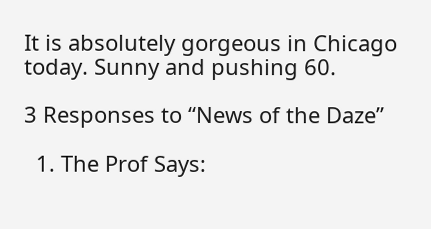It is absolutely gorgeous in Chicago today. Sunny and pushing 60.

3 Responses to “News of the Daze”

  1. The Prof Says: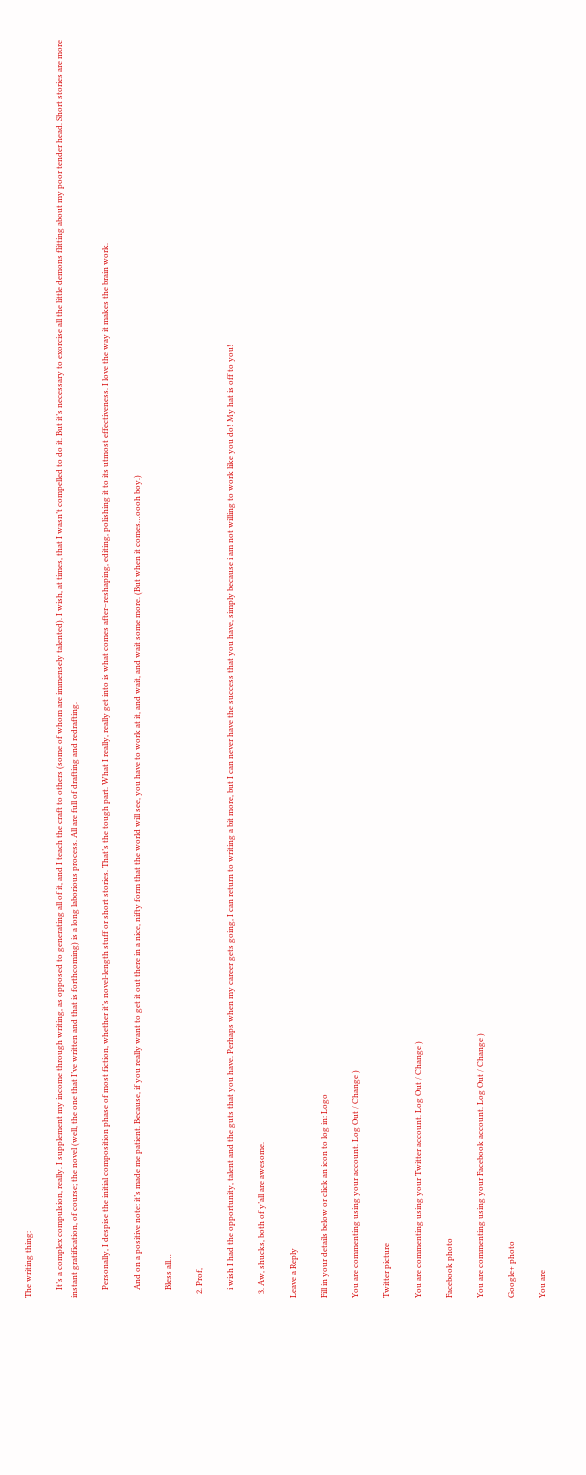The writing thing:

    It’s a complex compulsion, really. I supplement my income through writing, as opposed to generating all of it, and I teach the craft to others (some of whom are immensely talented). I wish, at times, that I wasn’t compelled to do it. But it’s necessary to exorcise all the little demons flitting about my poor tender head. Short stories are more instant gratification, of course; the novel (well, the one that I’ve written and that is forthcoming) is a long laborious process. All are full of drafting and redrafting.

    Personally, I despise the initial composition phase of most fiction, whether it’s novel-length stuff or short stories. That’s the tough part. What I really, really get into is what comes after–reshaping, editing, polishing it to its utmost effectiveness. I love the way it makes the brain work.

    And on a positive note: it’s made me patient. Because, if you really want to get it out there in a nice, nifty form that the world will see, you have to work at it, and wait, and wait some more. (But when it comes…oooh boy.)

    Bless all…

  2. Prof,

    i wish I had the opportunity, talent and the guts that you have. Perhaps when my career gets going, I can return to writing a bit more, but I can never have the success that you have, simply because i am not willing to work like you do! My hat is off to you!

  3. Aw, shucks, both of y’all are awesome.

Leave a Reply

Fill in your details below or click an icon to log in: Logo

You are commenting using your account. Log Out / Change )

Twitter picture

You are commenting using your Twitter account. Log Out / Change )

Facebook photo

You are commenting using your Facebook account. Log Out / Change )

Google+ photo

You are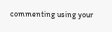commenting using your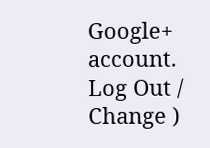Google+ account. Log Out / Change )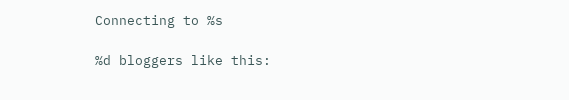Connecting to %s

%d bloggers like this: